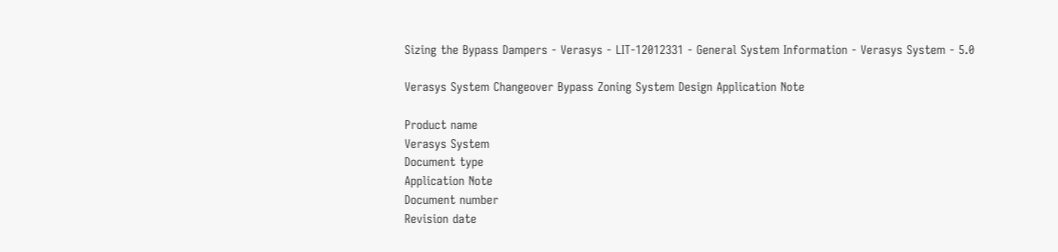Sizing the Bypass Dampers - Verasys - LIT-12012331 - General System Information - Verasys System - 5.0

Verasys System Changeover Bypass Zoning System Design Application Note

Product name
Verasys System
Document type
Application Note
Document number
Revision date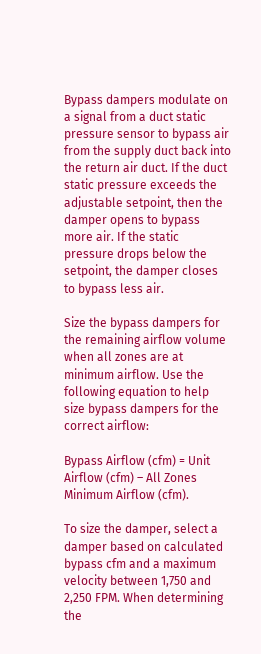Bypass dampers modulate on a signal from a duct static pressure sensor to bypass air from the supply duct back into the return air duct. If the duct static pressure exceeds the adjustable setpoint, then the damper opens to bypass more air. If the static pressure drops below the setpoint, the damper closes to bypass less air.

Size the bypass dampers for the remaining airflow volume when all zones are at minimum airflow. Use the following equation to help size bypass dampers for the correct airflow:

Bypass Airflow (cfm) = Unit Airflow (cfm) – All Zones Minimum Airflow (cfm).

To size the damper, select a damper based on calculated bypass cfm and a maximum velocity between 1,750 and 2,250 FPM. When determining the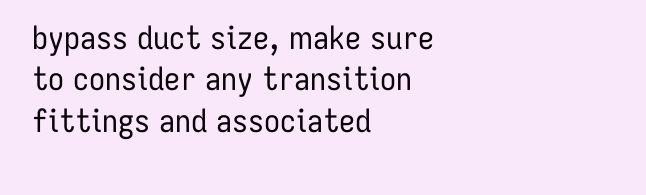bypass duct size, make sure to consider any transition fittings and associated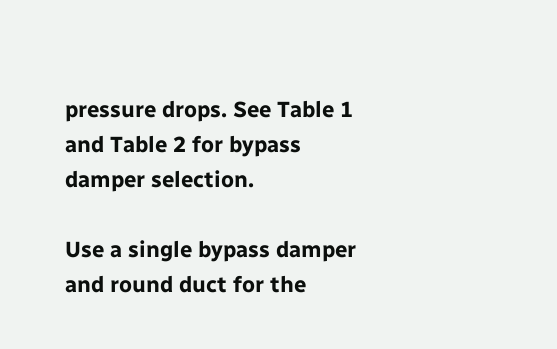pressure drops. See Table 1 and Table 2 for bypass damper selection.

Use a single bypass damper and round duct for the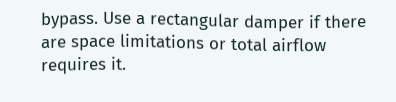bypass. Use a rectangular damper if there are space limitations or total airflow requires it.